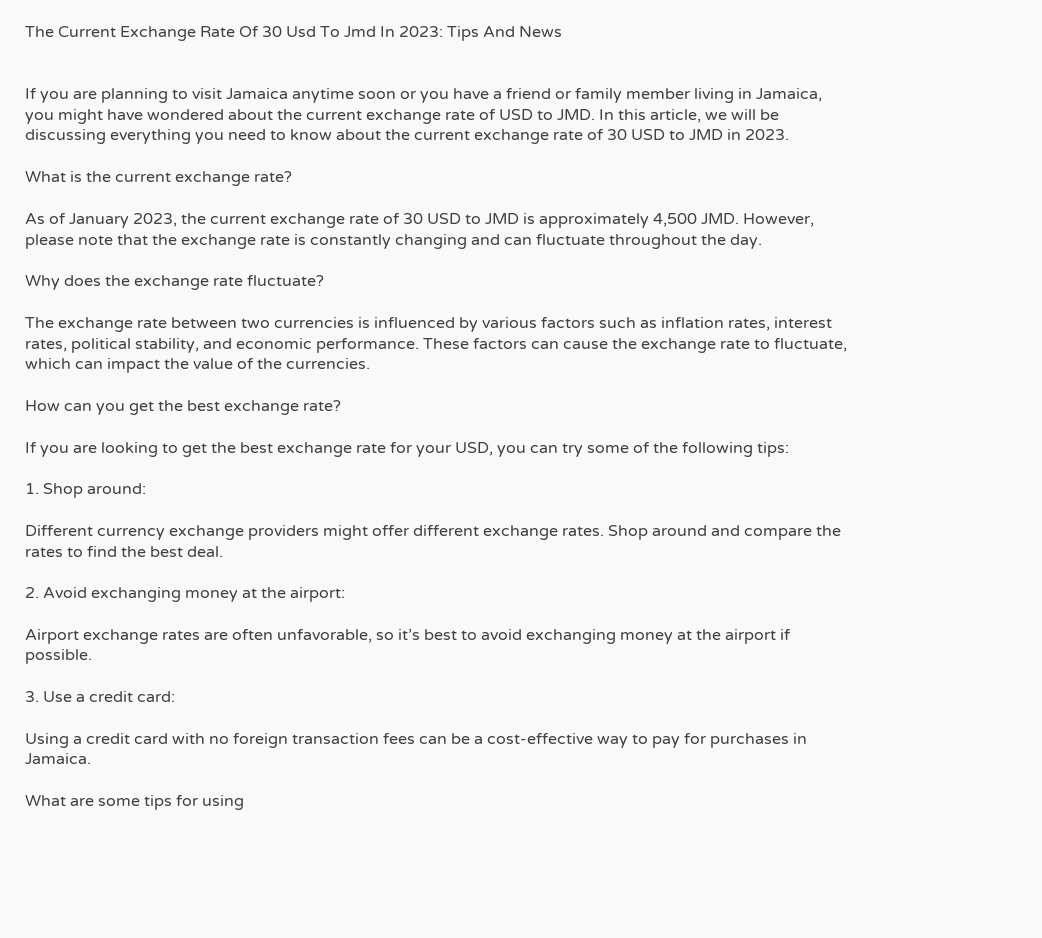The Current Exchange Rate Of 30 Usd To Jmd In 2023: Tips And News


If you are planning to visit Jamaica anytime soon or you have a friend or family member living in Jamaica, you might have wondered about the current exchange rate of USD to JMD. In this article, we will be discussing everything you need to know about the current exchange rate of 30 USD to JMD in 2023.

What is the current exchange rate?

As of January 2023, the current exchange rate of 30 USD to JMD is approximately 4,500 JMD. However, please note that the exchange rate is constantly changing and can fluctuate throughout the day.

Why does the exchange rate fluctuate?

The exchange rate between two currencies is influenced by various factors such as inflation rates, interest rates, political stability, and economic performance. These factors can cause the exchange rate to fluctuate, which can impact the value of the currencies.

How can you get the best exchange rate?

If you are looking to get the best exchange rate for your USD, you can try some of the following tips:

1. Shop around:

Different currency exchange providers might offer different exchange rates. Shop around and compare the rates to find the best deal.

2. Avoid exchanging money at the airport:

Airport exchange rates are often unfavorable, so it’s best to avoid exchanging money at the airport if possible.

3. Use a credit card:

Using a credit card with no foreign transaction fees can be a cost-effective way to pay for purchases in Jamaica.

What are some tips for using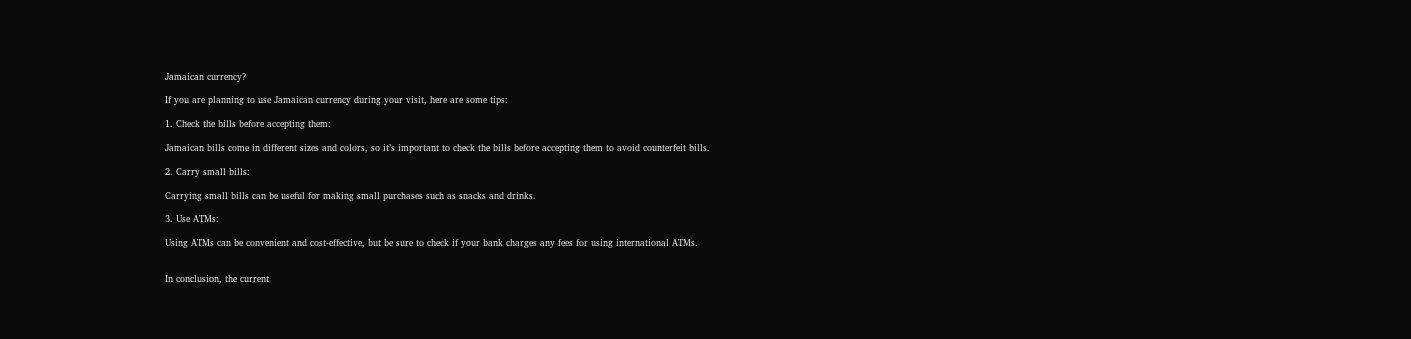Jamaican currency?

If you are planning to use Jamaican currency during your visit, here are some tips:

1. Check the bills before accepting them:

Jamaican bills come in different sizes and colors, so it’s important to check the bills before accepting them to avoid counterfeit bills.

2. Carry small bills:

Carrying small bills can be useful for making small purchases such as snacks and drinks.

3. Use ATMs:

Using ATMs can be convenient and cost-effective, but be sure to check if your bank charges any fees for using international ATMs.


In conclusion, the current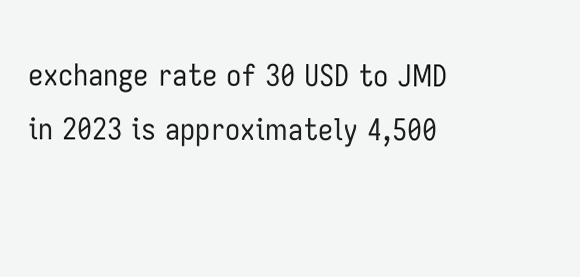exchange rate of 30 USD to JMD in 2023 is approximately 4,500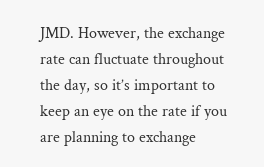JMD. However, the exchange rate can fluctuate throughout the day, so it’s important to keep an eye on the rate if you are planning to exchange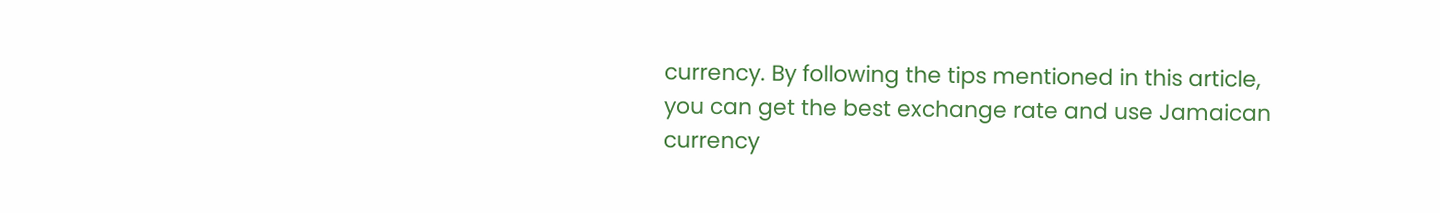currency. By following the tips mentioned in this article, you can get the best exchange rate and use Jamaican currency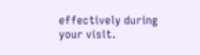effectively during your visit.